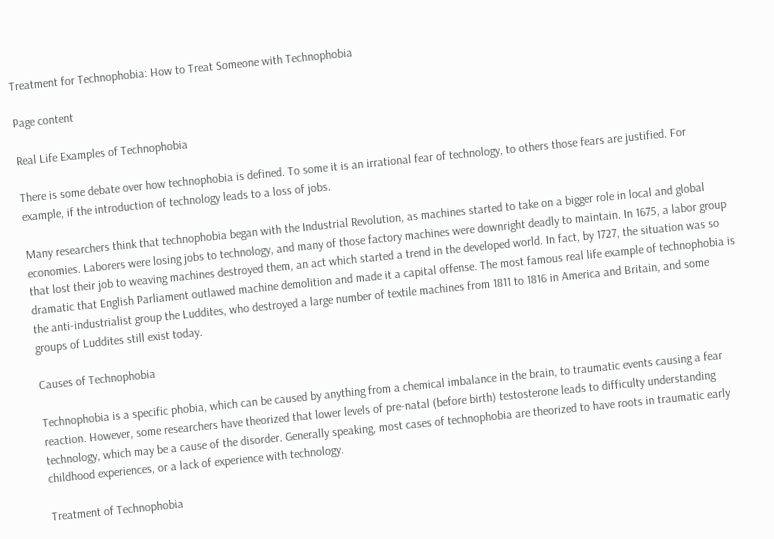Treatment for Technophobia: How to Treat Someone with Technophobia

Page content

Real Life Examples of Technophobia

There is some debate over how technophobia is defined. To some it is an irrational fear of technology, to others those fears are justified. For example, if the introduction of technology leads to a loss of jobs.

Many researchers think that technophobia began with the Industrial Revolution, as machines started to take on a bigger role in local and global economies. Laborers were losing jobs to technology, and many of those factory machines were downright deadly to maintain. In 1675, a labor group that lost their job to weaving machines destroyed them, an act which started a trend in the developed world. In fact, by 1727, the situation was so dramatic that English Parliament outlawed machine demolition and made it a capital offense. The most famous real life example of technophobia is the anti-industrialist group the Luddites, who destroyed a large number of textile machines from 1811 to 1816 in America and Britain, and some groups of Luddites still exist today.

Causes of Technophobia

Technophobia is a specific phobia, which can be caused by anything from a chemical imbalance in the brain, to traumatic events causing a fear reaction. However, some researchers have theorized that lower levels of pre-natal (before birth) testosterone leads to difficulty understanding technology, which may be a cause of the disorder. Generally speaking, most cases of technophobia are theorized to have roots in traumatic early childhood experiences, or a lack of experience with technology.

Treatment of Technophobia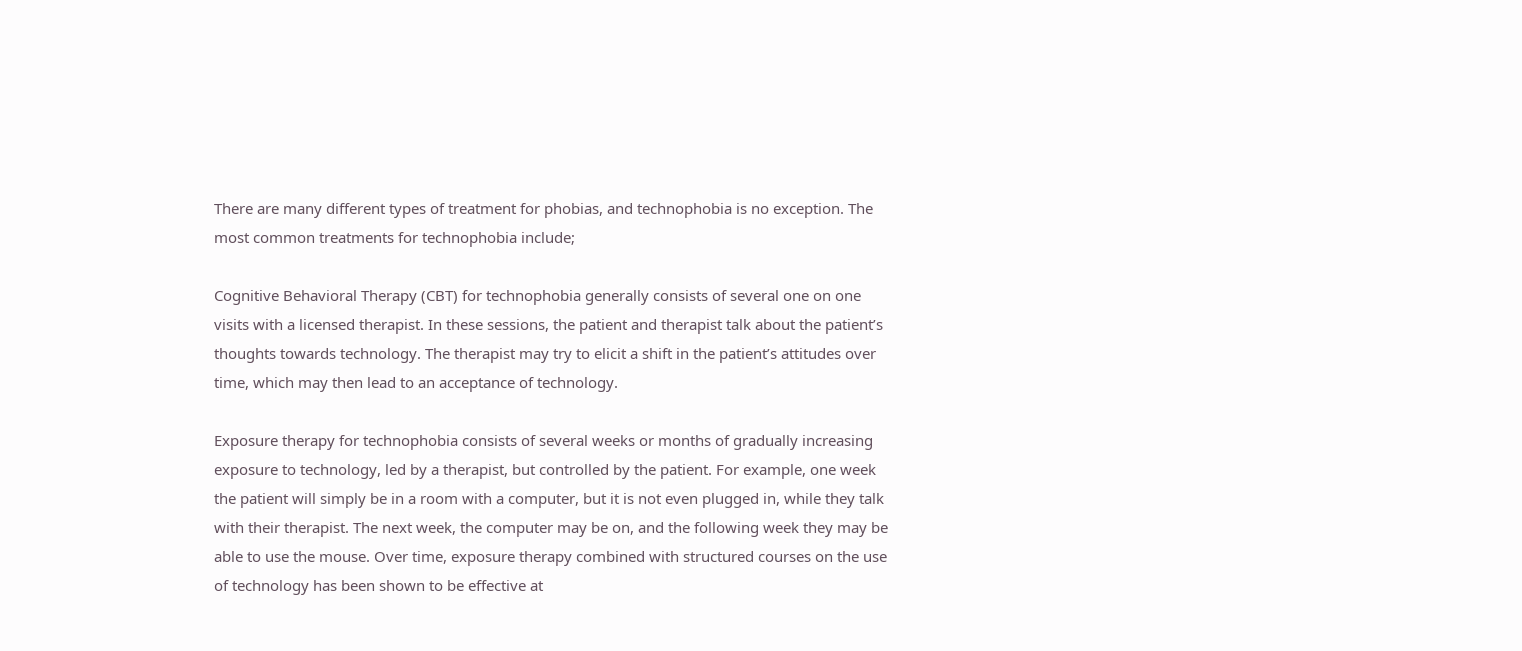There are many different types of treatment for phobias, and technophobia is no exception. The most common treatments for technophobia include;

Cognitive Behavioral Therapy (CBT) for technophobia generally consists of several one on one visits with a licensed therapist. In these sessions, the patient and therapist talk about the patient’s thoughts towards technology. The therapist may try to elicit a shift in the patient’s attitudes over time, which may then lead to an acceptance of technology.

Exposure therapy for technophobia consists of several weeks or months of gradually increasing exposure to technology, led by a therapist, but controlled by the patient. For example, one week the patient will simply be in a room with a computer, but it is not even plugged in, while they talk with their therapist. The next week, the computer may be on, and the following week they may be able to use the mouse. Over time, exposure therapy combined with structured courses on the use of technology has been shown to be effective at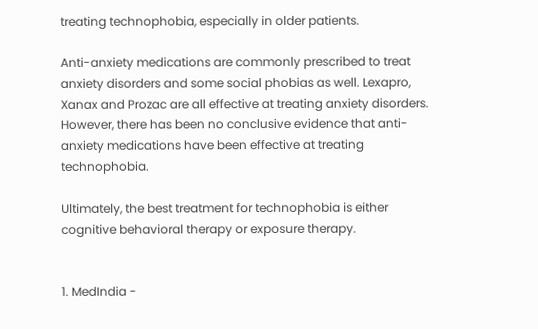treating technophobia, especially in older patients.

Anti-anxiety medications are commonly prescribed to treat anxiety disorders and some social phobias as well. Lexapro, Xanax and Prozac are all effective at treating anxiety disorders. However, there has been no conclusive evidence that anti-anxiety medications have been effective at treating technophobia.

Ultimately, the best treatment for technophobia is either cognitive behavioral therapy or exposure therapy.


1. MedIndia -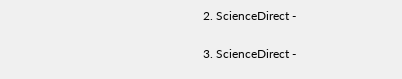2. ScienceDirect -

3. ScienceDirect -